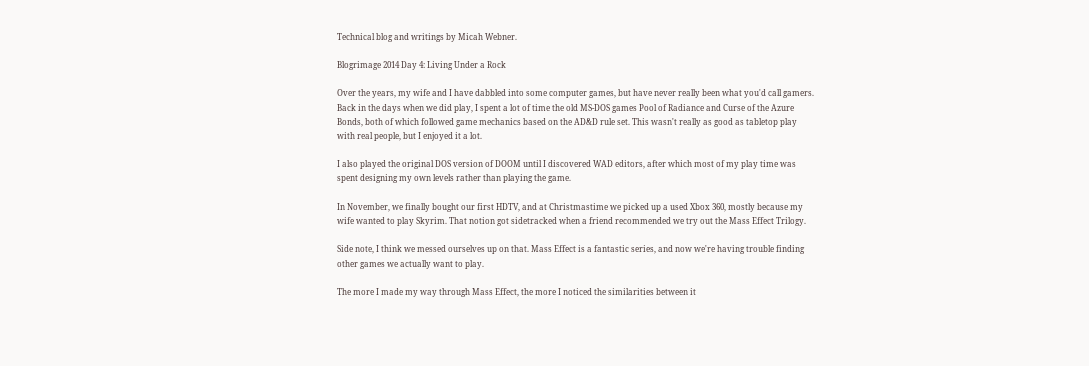Technical blog and writings by Micah Webner.

Blogrimage 2014 Day 4: Living Under a Rock

Over the years, my wife and I have dabbled into some computer games, but have never really been what you'd call gamers. Back in the days when we did play, I spent a lot of time the old MS-DOS games Pool of Radiance and Curse of the Azure Bonds, both of which followed game mechanics based on the AD&D rule set. This wasn't really as good as tabletop play with real people, but I enjoyed it a lot.

I also played the original DOS version of DOOM until I discovered WAD editors, after which most of my play time was spent designing my own levels rather than playing the game.

In November, we finally bought our first HDTV, and at Christmastime we picked up a used Xbox 360, mostly because my wife wanted to play Skyrim. That notion got sidetracked when a friend recommended we try out the Mass Effect Trilogy.

Side note, I think we messed ourselves up on that. Mass Effect is a fantastic series, and now we're having trouble finding other games we actually want to play.

The more I made my way through Mass Effect, the more I noticed the similarities between it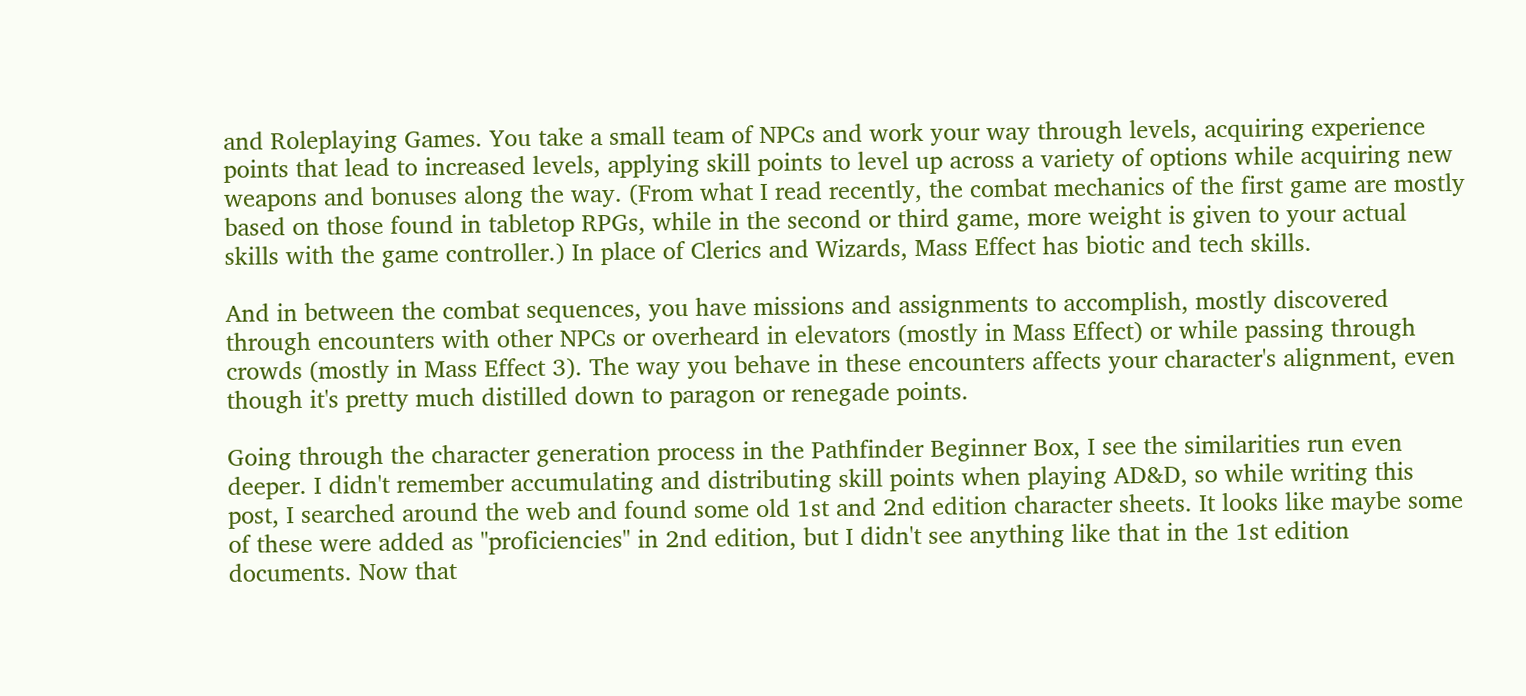and Roleplaying Games. You take a small team of NPCs and work your way through levels, acquiring experience points that lead to increased levels, applying skill points to level up across a variety of options while acquiring new weapons and bonuses along the way. (From what I read recently, the combat mechanics of the first game are mostly based on those found in tabletop RPGs, while in the second or third game, more weight is given to your actual skills with the game controller.) In place of Clerics and Wizards, Mass Effect has biotic and tech skills.

And in between the combat sequences, you have missions and assignments to accomplish, mostly discovered through encounters with other NPCs or overheard in elevators (mostly in Mass Effect) or while passing through crowds (mostly in Mass Effect 3). The way you behave in these encounters affects your character's alignment, even though it's pretty much distilled down to paragon or renegade points.

Going through the character generation process in the Pathfinder Beginner Box, I see the similarities run even deeper. I didn't remember accumulating and distributing skill points when playing AD&D, so while writing this post, I searched around the web and found some old 1st and 2nd edition character sheets. It looks like maybe some of these were added as "proficiencies" in 2nd edition, but I didn't see anything like that in the 1st edition documents. Now that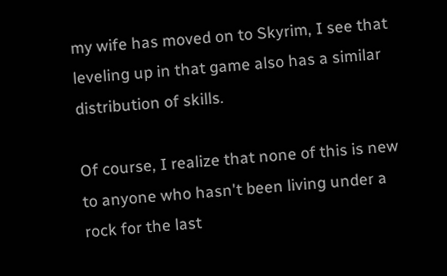my wife has moved on to Skyrim, I see that leveling up in that game also has a similar distribution of skills.

Of course, I realize that none of this is new to anyone who hasn't been living under a rock for the last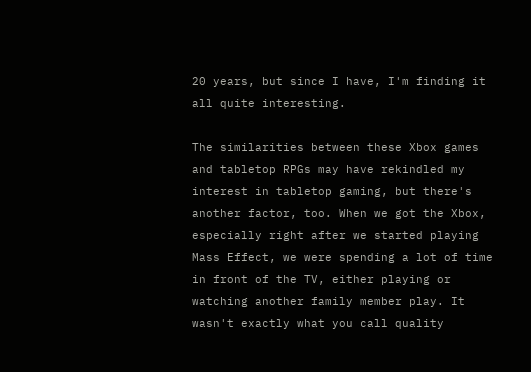20 years, but since I have, I'm finding it all quite interesting.

The similarities between these Xbox games and tabletop RPGs may have rekindled my interest in tabletop gaming, but there's another factor, too. When we got the Xbox, especially right after we started playing Mass Effect, we were spending a lot of time in front of the TV, either playing or watching another family member play. It wasn't exactly what you call quality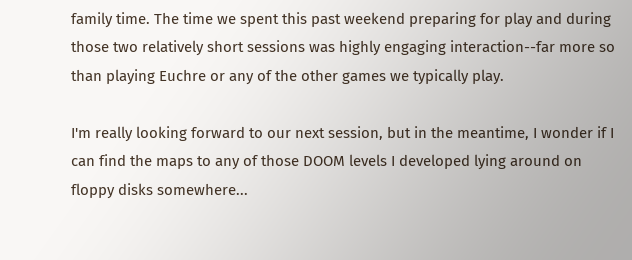family time. The time we spent this past weekend preparing for play and during those two relatively short sessions was highly engaging interaction--far more so than playing Euchre or any of the other games we typically play.

I'm really looking forward to our next session, but in the meantime, I wonder if I can find the maps to any of those DOOM levels I developed lying around on floppy disks somewhere...